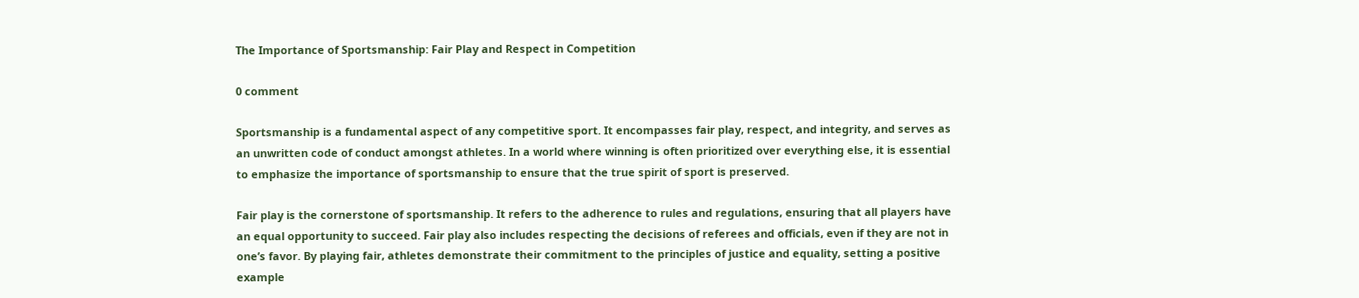The Importance of Sportsmanship: Fair Play and Respect in Competition

0 comment

Sportsmanship is a fundamental aspect of any competitive sport. It encompasses fair play, respect, and integrity, and serves as an unwritten code of conduct amongst athletes. In a world where winning is often prioritized over everything else, it is essential to emphasize the importance of sportsmanship to ensure that the true spirit of sport is preserved.

Fair play is the cornerstone of sportsmanship. It refers to the adherence to rules and regulations, ensuring that all players have an equal opportunity to succeed. Fair play also includes respecting the decisions of referees and officials, even if they are not in one’s favor. By playing fair, athletes demonstrate their commitment to the principles of justice and equality, setting a positive example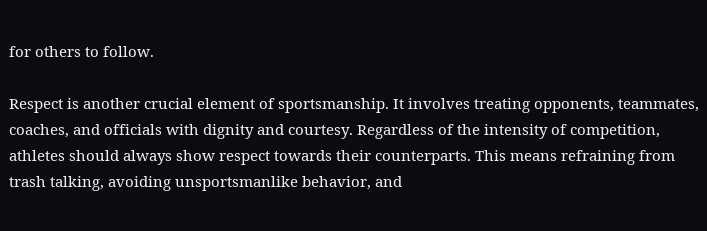for others to follow.

Respect is another crucial element of sportsmanship. It involves treating opponents, teammates, coaches, and officials with dignity and courtesy. Regardless of the intensity of competition, athletes should always show respect towards their counterparts. This means refraining from trash talking, avoiding unsportsmanlike behavior, and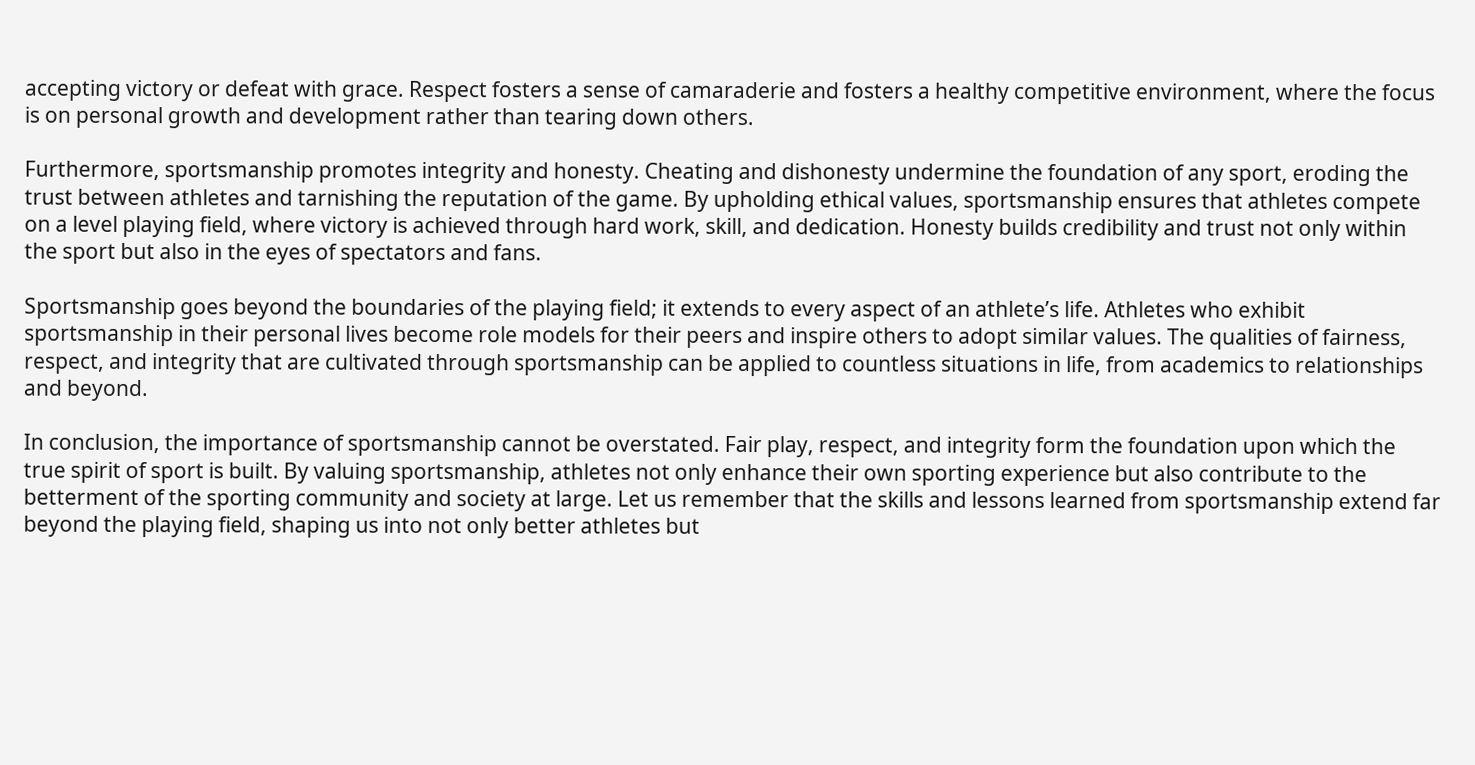accepting victory or defeat with grace. Respect fosters a sense of camaraderie and fosters a healthy competitive environment, where the focus is on personal growth and development rather than tearing down others.

Furthermore, sportsmanship promotes integrity and honesty. Cheating and dishonesty undermine the foundation of any sport, eroding the trust between athletes and tarnishing the reputation of the game. By upholding ethical values, sportsmanship ensures that athletes compete on a level playing field, where victory is achieved through hard work, skill, and dedication. Honesty builds credibility and trust not only within the sport but also in the eyes of spectators and fans.

Sportsmanship goes beyond the boundaries of the playing field; it extends to every aspect of an athlete’s life. Athletes who exhibit sportsmanship in their personal lives become role models for their peers and inspire others to adopt similar values. The qualities of fairness, respect, and integrity that are cultivated through sportsmanship can be applied to countless situations in life, from academics to relationships and beyond.

In conclusion, the importance of sportsmanship cannot be overstated. Fair play, respect, and integrity form the foundation upon which the true spirit of sport is built. By valuing sportsmanship, athletes not only enhance their own sporting experience but also contribute to the betterment of the sporting community and society at large. Let us remember that the skills and lessons learned from sportsmanship extend far beyond the playing field, shaping us into not only better athletes but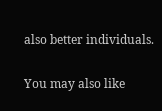also better individuals.

You may also like